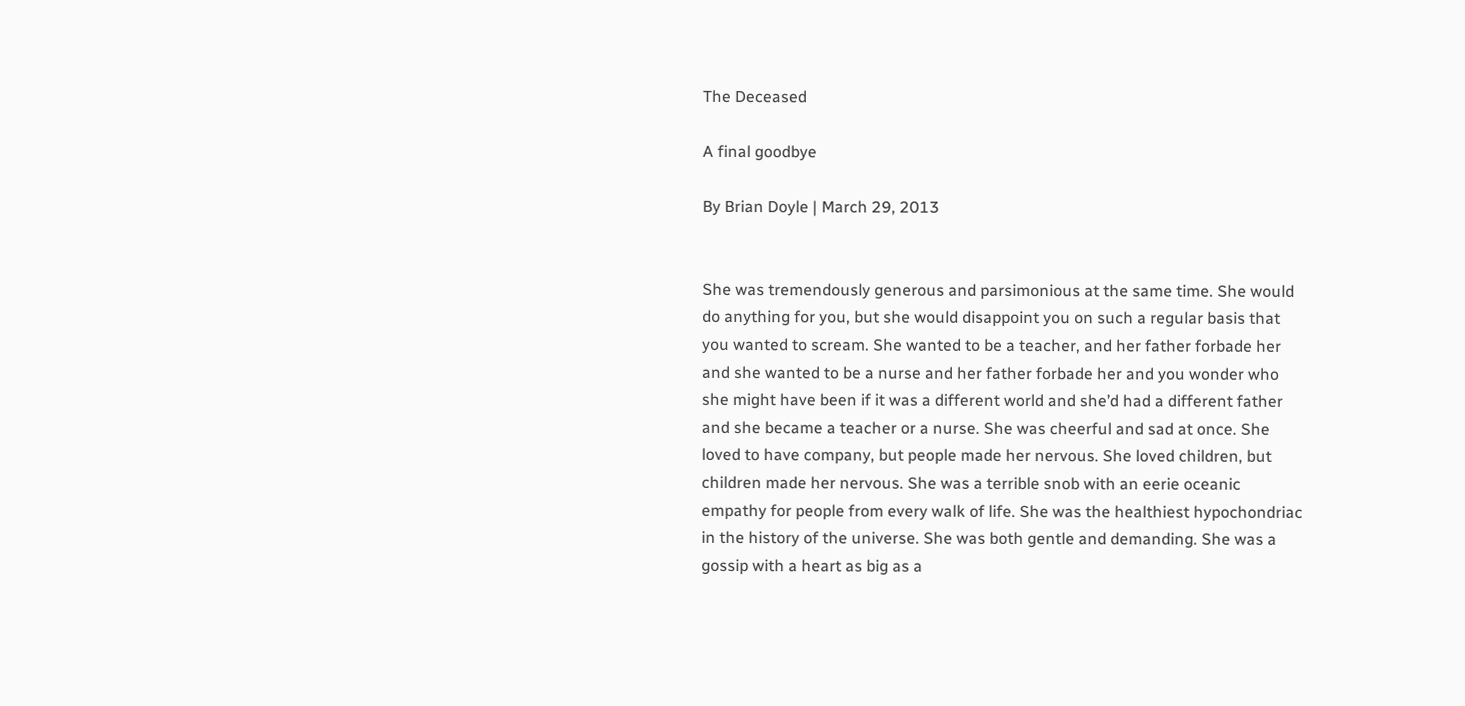The Deceased

A final goodbye

By Brian Doyle | March 29, 2013


She was tremendously generous and parsimonious at the same time. She would do anything for you, but she would disappoint you on such a regular basis that you wanted to scream. She wanted to be a teacher, and her father forbade her and she wanted to be a nurse and her father forbade her and you wonder who she might have been if it was a different world and she’d had a different father and she became a teacher or a nurse. She was cheerful and sad at once. She loved to have company, but people made her nervous. She loved children, but children made her nervous. She was a terrible snob with an eerie oceanic empathy for people from every walk of life. She was the healthiest hypochondriac in the history of the universe. She was both gentle and demanding. She was a gossip with a heart as big as a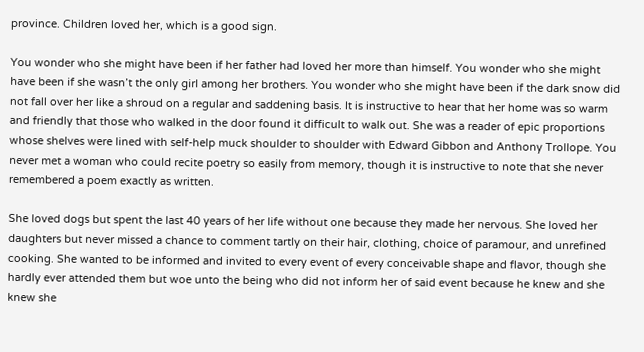province. Children loved her, which is a good sign.

You wonder who she might have been if her father had loved her more than himself. You wonder who she might have been if she wasn’t the only girl among her brothers. You wonder who she might have been if the dark snow did not fall over her like a shroud on a regular and saddening basis. It is instructive to hear that her home was so warm and friendly that those who walked in the door found it difficult to walk out. She was a reader of epic proportions whose shelves were lined with self-help muck shoulder to shoulder with Edward Gibbon and Anthony Trollope. You never met a woman who could recite poetry so easily from memory, though it is instructive to note that she never remembered a poem exactly as written.

She loved dogs but spent the last 40 years of her life without one because they made her nervous. She loved her daughters but never missed a chance to comment tartly on their hair, clothing, choice of paramour, and unrefined cooking. She wanted to be informed and invited to every event of every conceivable shape and flavor, though she hardly ever attended them but woe unto the being who did not inform her of said event because he knew and she knew she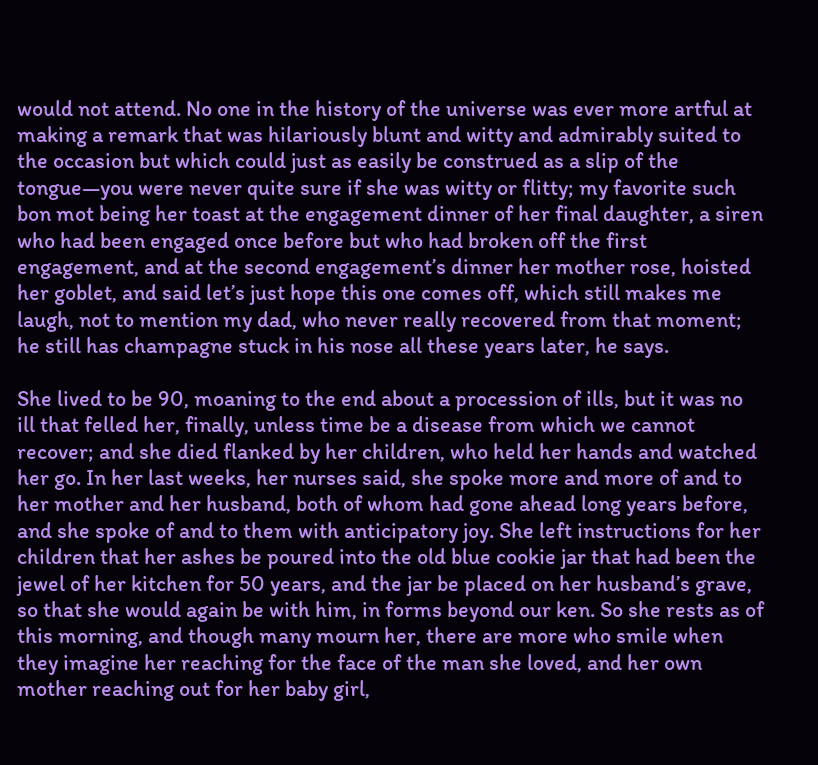would not attend. No one in the history of the universe was ever more artful at making a remark that was hilariously blunt and witty and admirably suited to the occasion but which could just as easily be construed as a slip of the tongue—you were never quite sure if she was witty or flitty; my favorite such bon mot being her toast at the engagement dinner of her final daughter, a siren who had been engaged once before but who had broken off the first engagement, and at the second engagement’s dinner her mother rose, hoisted her goblet, and said let’s just hope this one comes off, which still makes me laugh, not to mention my dad, who never really recovered from that moment; he still has champagne stuck in his nose all these years later, he says.

She lived to be 90, moaning to the end about a procession of ills, but it was no ill that felled her, finally, unless time be a disease from which we cannot recover; and she died flanked by her children, who held her hands and watched her go. In her last weeks, her nurses said, she spoke more and more of and to her mother and her husband, both of whom had gone ahead long years before, and she spoke of and to them with anticipatory joy. She left instructions for her children that her ashes be poured into the old blue cookie jar that had been the jewel of her kitchen for 50 years, and the jar be placed on her husband’s grave, so that she would again be with him, in forms beyond our ken. So she rests as of this morning, and though many mourn her, there are more who smile when they imagine her reaching for the face of the man she loved, and her own mother reaching out for her baby girl,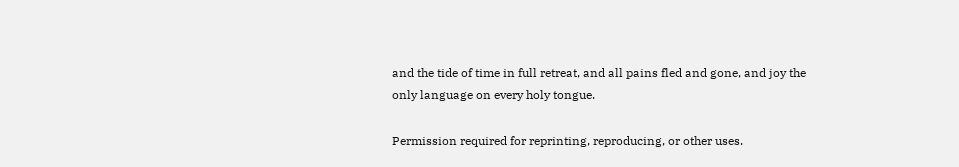and the tide of time in full retreat, and all pains fled and gone, and joy the only language on every holy tongue.

Permission required for reprinting, reproducing, or other uses.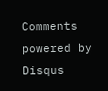Comments powered by Disqus